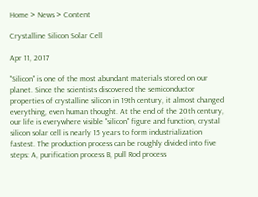Home > News > Content

Crystalline Silicon Solar Cell

Apr 11, 2017

"Silicon" is one of the most abundant materials stored on our planet. Since the scientists discovered the semiconductor properties of crystalline silicon in 19th century, it almost changed everything, even human thought. At the end of the 20th century, our life is everywhere visible "silicon" figure and function, crystal silicon solar cell is nearly 15 years to form industrialization fastest. The production process can be roughly divided into five steps: A, purification process B, pull Rod process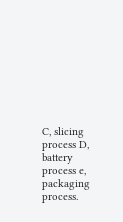C, slicing process D, battery process e, packaging process.